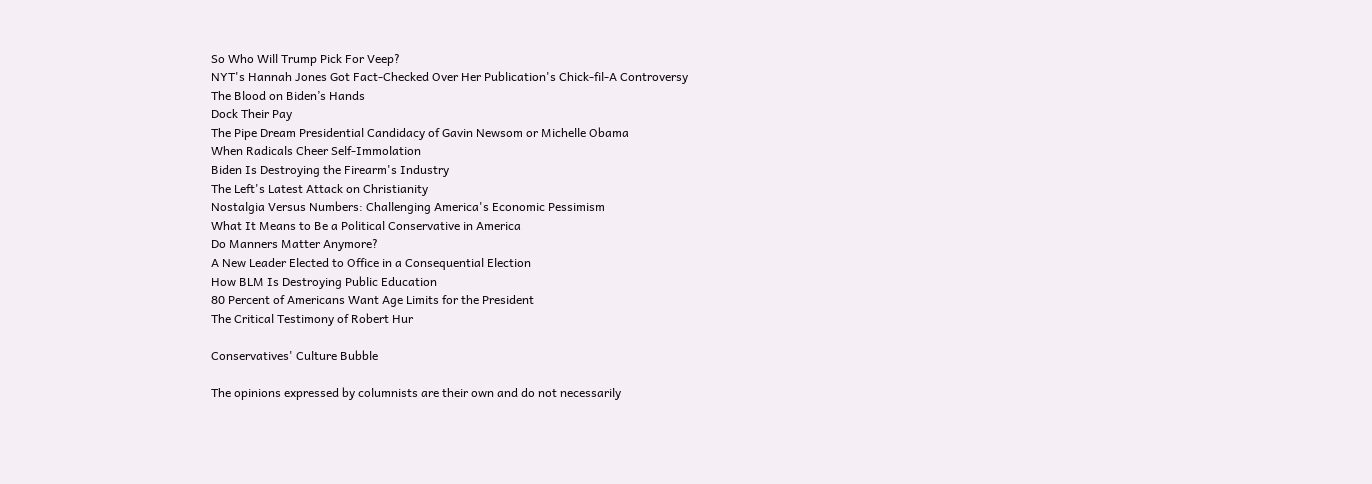So Who Will Trump Pick For Veep?
NYT's Hannah Jones Got Fact-Checked Over Her Publication's Chick-fil-A Controversy
The Blood on Biden’s Hands
Dock Their Pay
The Pipe Dream Presidential Candidacy of Gavin Newsom or Michelle Obama
When Radicals Cheer Self-Immolation
Biden Is Destroying the Firearm's Industry
The Left's Latest Attack on Christianity
Nostalgia Versus Numbers: Challenging America's Economic Pessimism
What It Means to Be a Political Conservative in America
Do Manners Matter Anymore?
A New Leader Elected to Office in a Consequential Election
How BLM Is Destroying Public Education
80 Percent of Americans Want Age Limits for the President
The Critical Testimony of Robert Hur

Conservatives' Culture Bubble

The opinions expressed by columnists are their own and do not necessarily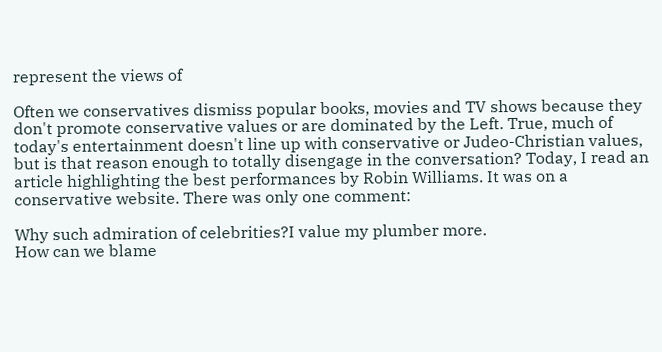represent the views of

Often we conservatives dismiss popular books, movies and TV shows because they don't promote conservative values or are dominated by the Left. True, much of today's entertainment doesn't line up with conservative or Judeo-Christian values, but is that reason enough to totally disengage in the conversation? Today, I read an article highlighting the best performances by Robin Williams. It was on a conservative website. There was only one comment:

Why such admiration of celebrities?I value my plumber more.
How can we blame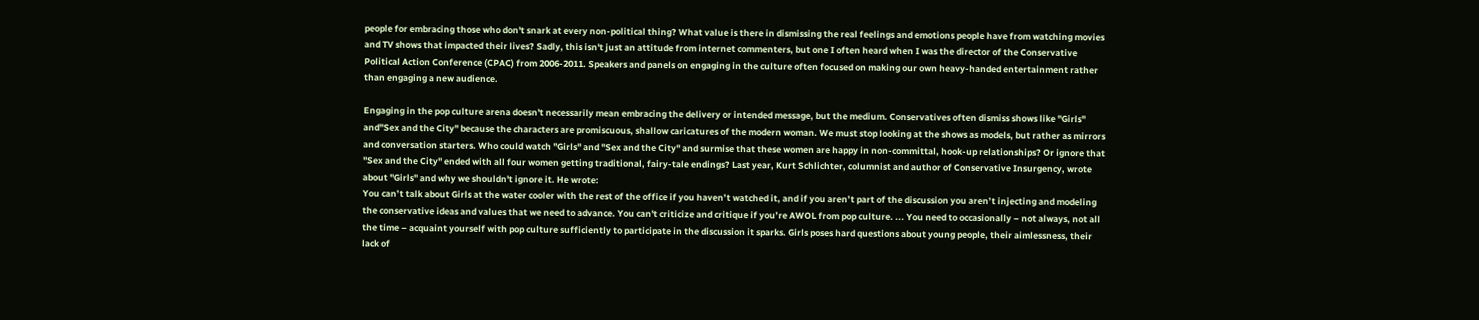people for embracing those who don't snark at every non-political thing? What value is there in dismissing the real feelings and emotions people have from watching movies and TV shows that impacted their lives? Sadly, this isn't just an attitude from internet commenters, but one I often heard when I was the director of the Conservative Political Action Conference (CPAC) from 2006-2011. Speakers and panels on engaging in the culture often focused on making our own heavy-handed entertainment rather than engaging a new audience.

Engaging in the pop culture arena doesn't necessarily mean embracing the delivery or intended message, but the medium. Conservatives often dismiss shows like "Girls" and"Sex and the City" because the characters are promiscuous, shallow caricatures of the modern woman. We must stop looking at the shows as models, but rather as mirrors and conversation starters. Who could watch "Girls" and "Sex and the City" and surmise that these women are happy in non-committal, hook-up relationships? Or ignore that "Sex and the City" ended with all four women getting traditional, fairy-tale endings? Last year, Kurt Schlichter, columnist and author of Conservative Insurgency, wrote about "Girls" and why we shouldn't ignore it. He wrote:
You can’t talk about Girls at the water cooler with the rest of the office if you haven’t watched it, and if you aren’t part of the discussion you aren’t injecting and modeling the conservative ideas and values that we need to advance. You can't criticize and critique if you’re AWOL from pop culture. ... You need to occasionally – not always, not all the time – acquaint yourself with pop culture sufficiently to participate in the discussion it sparks. Girls poses hard questions about young people, their aimlessness, their lack of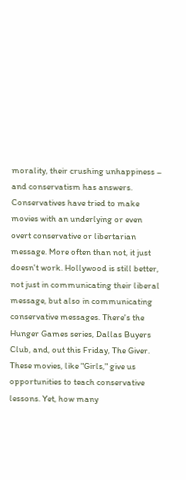morality, their crushing unhappiness – and conservatism has answers.
Conservatives have tried to make movies with an underlying or even overt conservative or libertarian message. More often than not, it just doesn't work. Hollywood is still better, not just in communicating their liberal message, but also in communicating conservative messages. There's the Hunger Games series, Dallas Buyers Club, and, out this Friday, The Giver. These movies, like "Girls," give us opportunities to teach conservative lessons. Yet, how many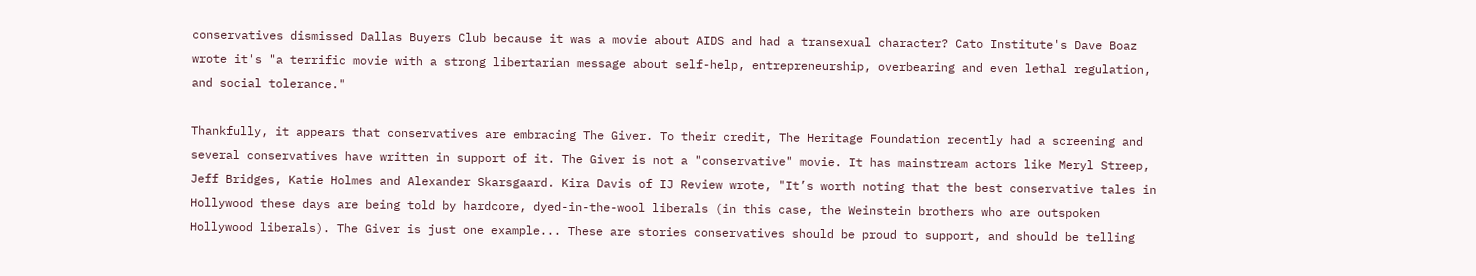conservatives dismissed Dallas Buyers Club because it was a movie about AIDS and had a transexual character? Cato Institute's Dave Boaz wrote it's "a terrific movie with a strong libertarian message about self-help, entrepreneurship, overbearing and even lethal regulation, and social tolerance."

Thankfully, it appears that conservatives are embracing The Giver. To their credit, The Heritage Foundation recently had a screening and several conservatives have written in support of it. The Giver is not a "conservative" movie. It has mainstream actors like Meryl Streep, Jeff Bridges, Katie Holmes and Alexander Skarsgaard. Kira Davis of IJ Review wrote, "It’s worth noting that the best conservative tales in Hollywood these days are being told by hardcore, dyed-in-the-wool liberals (in this case, the Weinstein brothers who are outspoken Hollywood liberals). The Giver is just one example... These are stories conservatives should be proud to support, and should be telling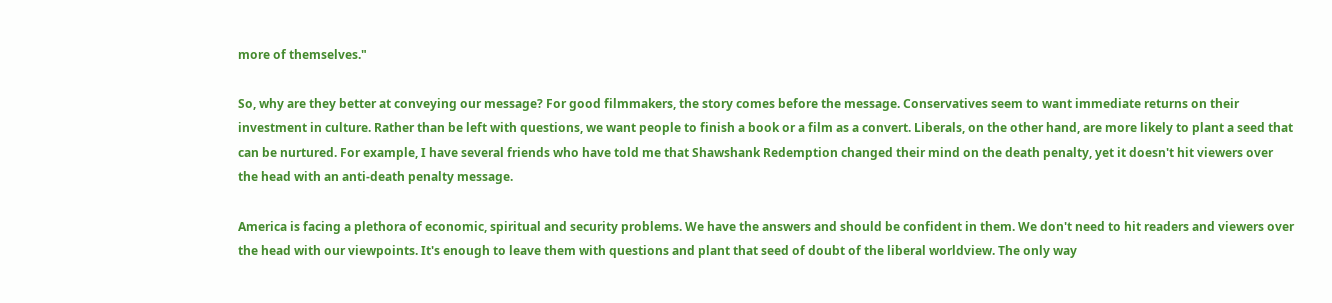more of themselves."

So, why are they better at conveying our message? For good filmmakers, the story comes before the message. Conservatives seem to want immediate returns on their investment in culture. Rather than be left with questions, we want people to finish a book or a film as a convert. Liberals, on the other hand, are more likely to plant a seed that can be nurtured. For example, I have several friends who have told me that Shawshank Redemption changed their mind on the death penalty, yet it doesn't hit viewers over the head with an anti-death penalty message.

America is facing a plethora of economic, spiritual and security problems. We have the answers and should be confident in them. We don't need to hit readers and viewers over the head with our viewpoints. It's enough to leave them with questions and plant that seed of doubt of the liberal worldview. The only way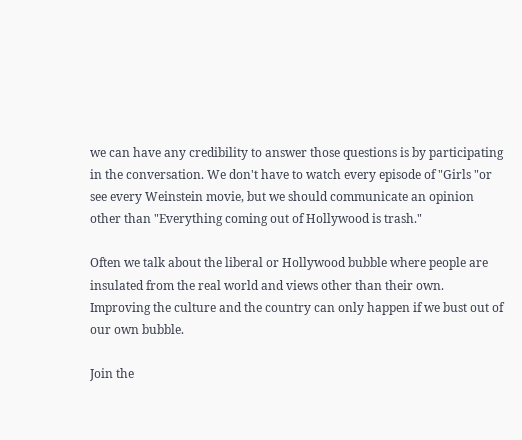we can have any credibility to answer those questions is by participating in the conversation. We don't have to watch every episode of "Girls "or see every Weinstein movie, but we should communicate an opinion other than "Everything coming out of Hollywood is trash."

Often we talk about the liberal or Hollywood bubble where people are insulated from the real world and views other than their own. Improving the culture and the country can only happen if we bust out of our own bubble.

Join the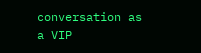conversation as a VIP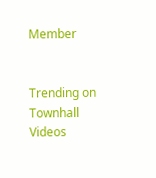Member


Trending on Townhall Videos